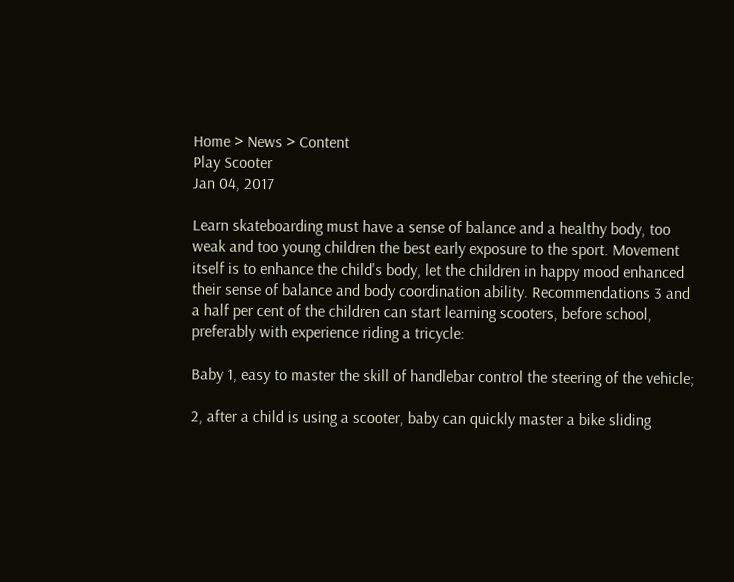Home > News > Content
Play Scooter
Jan 04, 2017

Learn skateboarding must have a sense of balance and a healthy body, too weak and too young children the best early exposure to the sport. Movement itself is to enhance the child's body, let the children in happy mood enhanced their sense of balance and body coordination ability. Recommendations 3 and a half per cent of the children can start learning scooters, before school, preferably with experience riding a tricycle:

Baby 1, easy to master the skill of handlebar control the steering of the vehicle;

2, after a child is using a scooter, baby can quickly master a bike sliding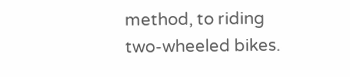method, to riding two-wheeled bikes.